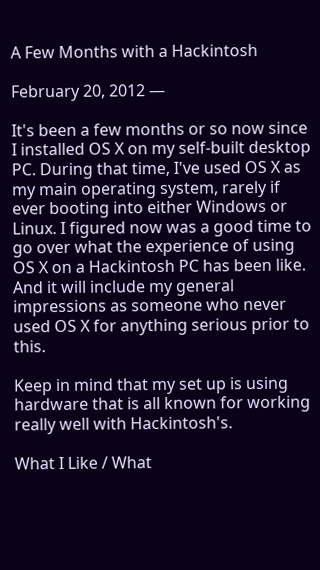A Few Months with a Hackintosh

February 20, 2012 —

It's been a few months or so now since I installed OS X on my self-built desktop PC. During that time, I've used OS X as my main operating system, rarely if ever booting into either Windows or Linux. I figured now was a good time to go over what the experience of using OS X on a Hackintosh PC has been like. And it will include my general impressions as someone who never used OS X for anything serious prior to this.

Keep in mind that my set up is using hardware that is all known for working really well with Hackintosh's.

What I Like / What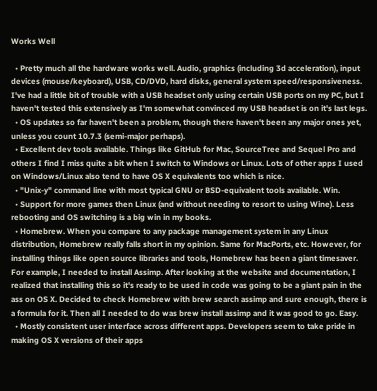Works Well

  • Pretty much all the hardware works well. Audio, graphics (including 3d acceleration), input devices (mouse/keyboard), USB, CD/DVD, hard disks, general system speed/responsiveness. I've had a little bit of trouble with a USB headset only using certain USB ports on my PC, but I haven't tested this extensively as I'm somewhat convinced my USB headset is on it's last legs.
  • OS updates so far haven't been a problem, though there haven't been any major ones yet, unless you count 10.7.3 (semi-major perhaps).
  • Excellent dev tools available. Things like GitHub for Mac, SourceTree and Sequel Pro and others I find I miss quite a bit when I switch to Windows or Linux. Lots of other apps I used on Windows/Linux also tend to have OS X equivalents too which is nice.
  • "Unix-y" command line with most typical GNU or BSD-equivalent tools available. Win.
  • Support for more games then Linux (and without needing to resort to using Wine). Less rebooting and OS switching is a big win in my books.
  • Homebrew. When you compare to any package management system in any Linux distribution, Homebrew really falls short in my opinion. Same for MacPorts, etc. However, for installing things like open source libraries and tools, Homebrew has been a giant timesaver. For example, I needed to install Assimp. After looking at the website and documentation, I realized that installing this so it's ready to be used in code was going to be a giant pain in the ass on OS X. Decided to check Homebrew with brew search assimp and sure enough, there is a formula for it. Then all I needed to do was brew install assimp and it was good to go. Easy.
  • Mostly consistent user interface across different apps. Developers seem to take pride in making OS X versions of their apps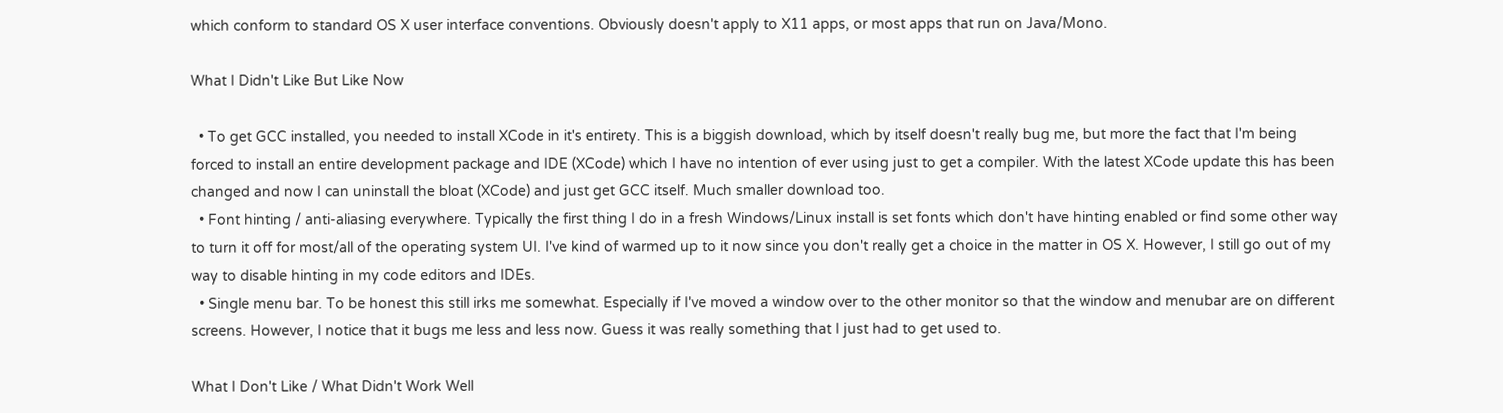which conform to standard OS X user interface conventions. Obviously doesn't apply to X11 apps, or most apps that run on Java/Mono.

What I Didn't Like But Like Now

  • To get GCC installed, you needed to install XCode in it's entirety. This is a biggish download, which by itself doesn't really bug me, but more the fact that I'm being forced to install an entire development package and IDE (XCode) which I have no intention of ever using just to get a compiler. With the latest XCode update this has been changed and now I can uninstall the bloat (XCode) and just get GCC itself. Much smaller download too.
  • Font hinting / anti-aliasing everywhere. Typically the first thing I do in a fresh Windows/Linux install is set fonts which don't have hinting enabled or find some other way to turn it off for most/all of the operating system UI. I've kind of warmed up to it now since you don't really get a choice in the matter in OS X. However, I still go out of my way to disable hinting in my code editors and IDEs.
  • Single menu bar. To be honest this still irks me somewhat. Especially if I've moved a window over to the other monitor so that the window and menubar are on different screens. However, I notice that it bugs me less and less now. Guess it was really something that I just had to get used to.

What I Don't Like / What Didn't Work Well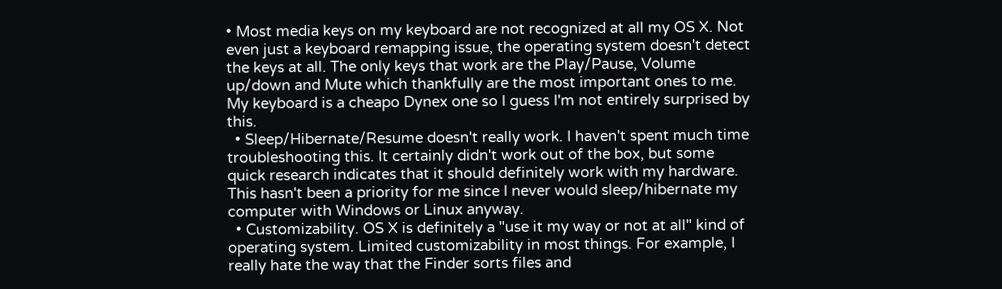• Most media keys on my keyboard are not recognized at all my OS X. Not even just a keyboard remapping issue, the operating system doesn't detect the keys at all. The only keys that work are the Play/Pause, Volume up/down and Mute which thankfully are the most important ones to me. My keyboard is a cheapo Dynex one so I guess I'm not entirely surprised by this.
  • Sleep/Hibernate/Resume doesn't really work. I haven't spent much time troubleshooting this. It certainly didn't work out of the box, but some quick research indicates that it should definitely work with my hardware. This hasn't been a priority for me since I never would sleep/hibernate my computer with Windows or Linux anyway.
  • Customizability. OS X is definitely a "use it my way or not at all" kind of operating system. Limited customizability in most things. For example, I really hate the way that the Finder sorts files and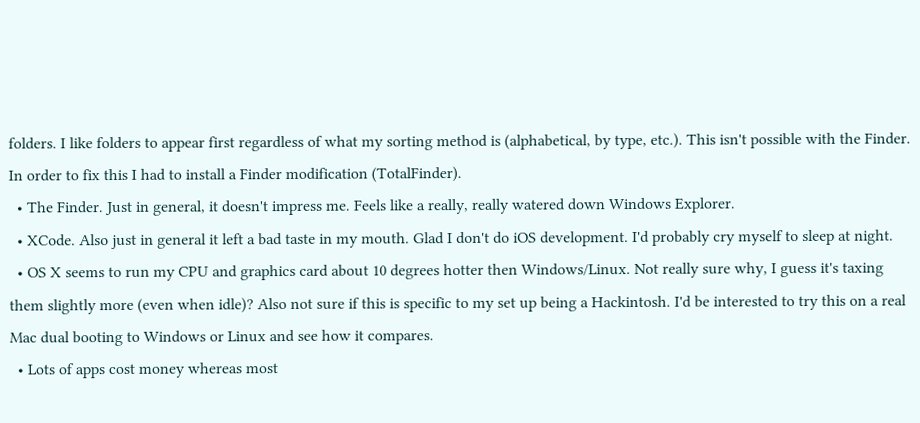folders. I like folders to appear first regardless of what my sorting method is (alphabetical, by type, etc.). This isn't possible with the Finder. In order to fix this I had to install a Finder modification (TotalFinder).
  • The Finder. Just in general, it doesn't impress me. Feels like a really, really watered down Windows Explorer.
  • XCode. Also just in general it left a bad taste in my mouth. Glad I don't do iOS development. I'd probably cry myself to sleep at night.
  • OS X seems to run my CPU and graphics card about 10 degrees hotter then Windows/Linux. Not really sure why, I guess it's taxing them slightly more (even when idle)? Also not sure if this is specific to my set up being a Hackintosh. I'd be interested to try this on a real Mac dual booting to Windows or Linux and see how it compares.
  • Lots of apps cost money whereas most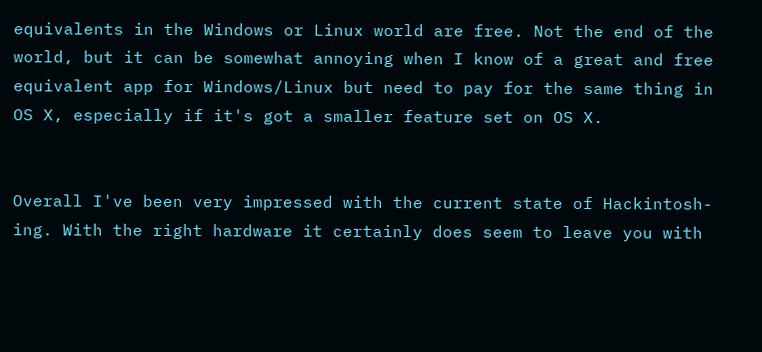equivalents in the Windows or Linux world are free. Not the end of the world, but it can be somewhat annoying when I know of a great and free equivalent app for Windows/Linux but need to pay for the same thing in OS X, especially if it's got a smaller feature set on OS X.


Overall I've been very impressed with the current state of Hackintosh-ing. With the right hardware it certainly does seem to leave you with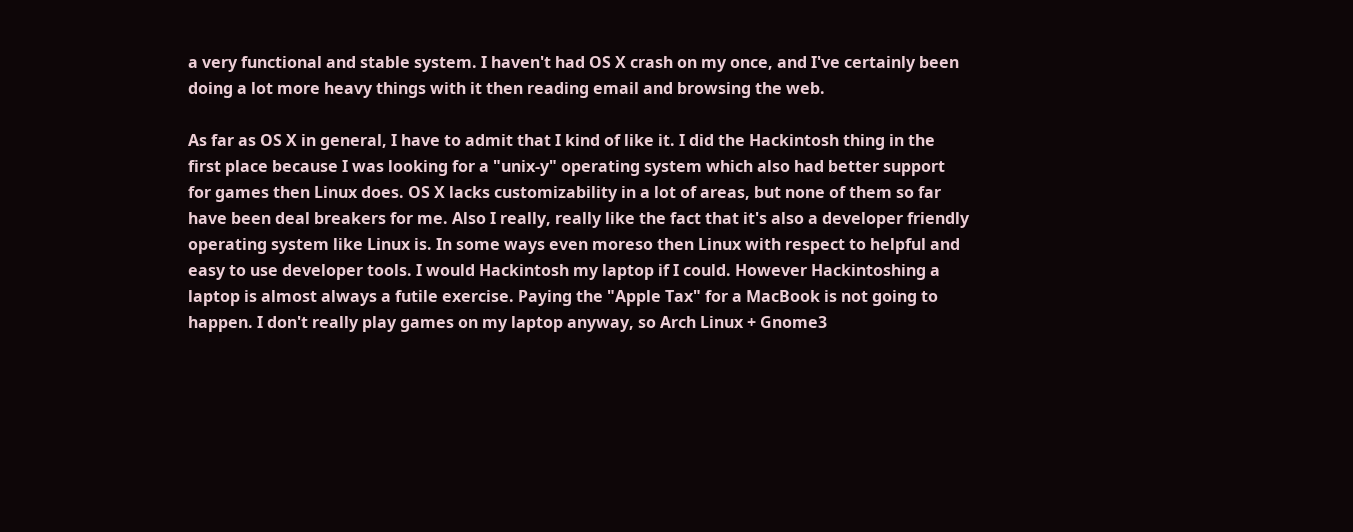a very functional and stable system. I haven't had OS X crash on my once, and I've certainly been doing a lot more heavy things with it then reading email and browsing the web.

As far as OS X in general, I have to admit that I kind of like it. I did the Hackintosh thing in the first place because I was looking for a "unix-y" operating system which also had better support for games then Linux does. OS X lacks customizability in a lot of areas, but none of them so far have been deal breakers for me. Also I really, really like the fact that it's also a developer friendly operating system like Linux is. In some ways even moreso then Linux with respect to helpful and easy to use developer tools. I would Hackintosh my laptop if I could. However Hackintoshing a laptop is almost always a futile exercise. Paying the "Apple Tax" for a MacBook is not going to happen. I don't really play games on my laptop anyway, so Arch Linux + Gnome3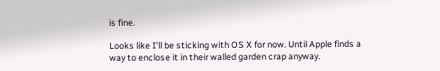is fine.

Looks like I'll be sticking with OS X for now. Until Apple finds a way to enclose it in their walled garden crap anyway.